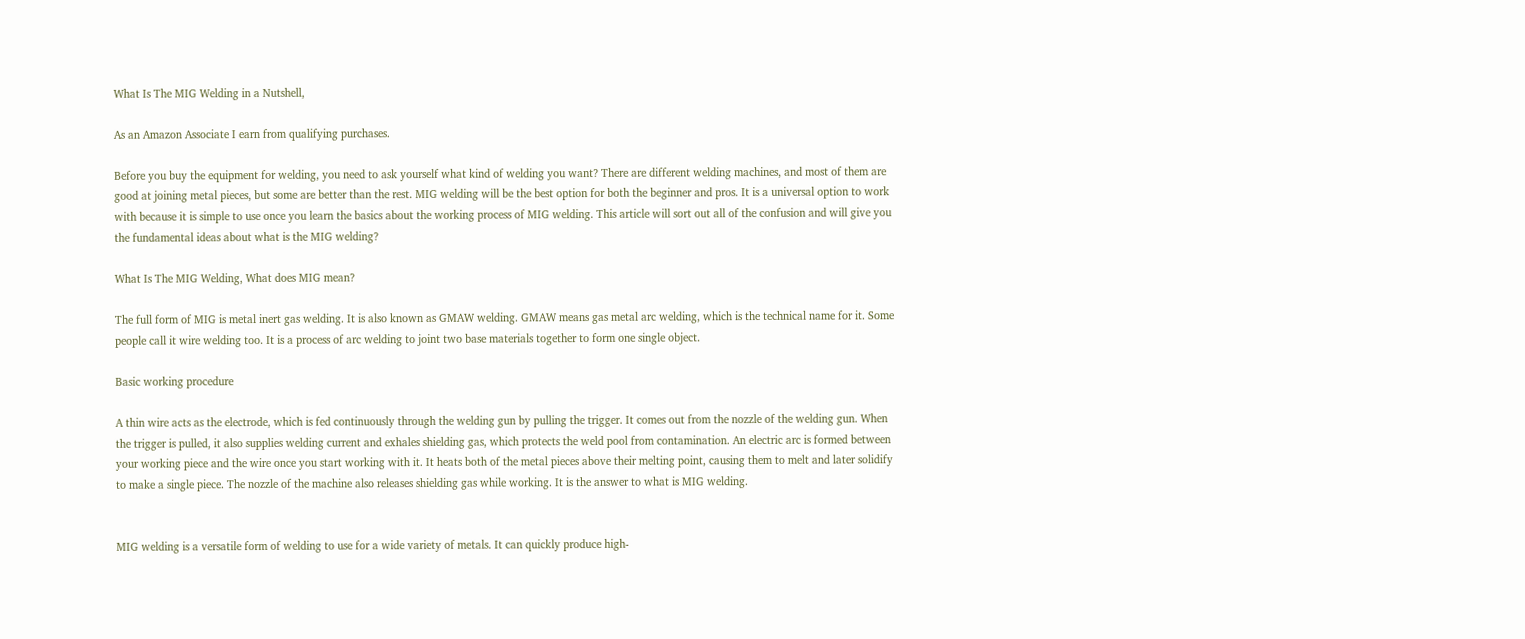What Is The MIG Welding in a Nutshell,

As an Amazon Associate I earn from qualifying purchases.

Before you buy the equipment for welding, you need to ask yourself what kind of welding you want? There are different welding machines, and most of them are good at joining metal pieces, but some are better than the rest. MIG welding will be the best option for both the beginner and pros. It is a universal option to work with because it is simple to use once you learn the basics about the working process of MIG welding. This article will sort out all of the confusion and will give you the fundamental ideas about what is the MIG welding?

What Is The MIG Welding, What does MIG mean?

The full form of MIG is metal inert gas welding. It is also known as GMAW welding. GMAW means gas metal arc welding, which is the technical name for it. Some people call it wire welding too. It is a process of arc welding to joint two base materials together to form one single object.

Basic working procedure

A thin wire acts as the electrode, which is fed continuously through the welding gun by pulling the trigger. It comes out from the nozzle of the welding gun. When the trigger is pulled, it also supplies welding current and exhales shielding gas, which protects the weld pool from contamination. An electric arc is formed between your working piece and the wire once you start working with it. It heats both of the metal pieces above their melting point, causing them to melt and later solidify to make a single piece. The nozzle of the machine also releases shielding gas while working. It is the answer to what is MIG welding.


MIG welding is a versatile form of welding to use for a wide variety of metals. It can quickly produce high-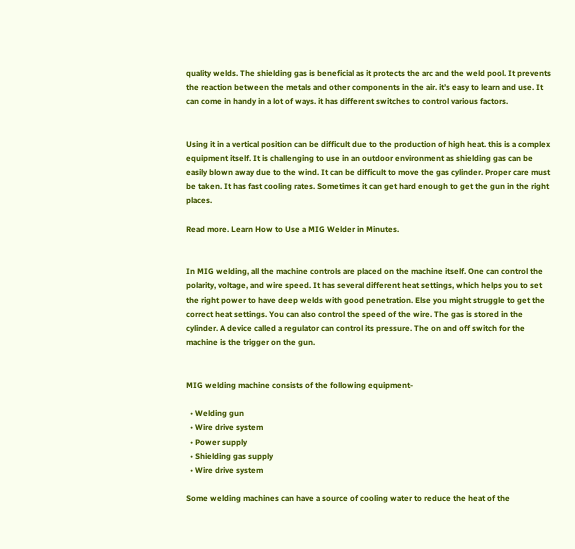quality welds. The shielding gas is beneficial as it protects the arc and the weld pool. It prevents the reaction between the metals and other components in the air. it’s easy to learn and use. It can come in handy in a lot of ways. it has different switches to control various factors.


Using it in a vertical position can be difficult due to the production of high heat. this is a complex equipment itself. It is challenging to use in an outdoor environment as shielding gas can be easily blown away due to the wind. It can be difficult to move the gas cylinder. Proper care must be taken. It has fast cooling rates. Sometimes it can get hard enough to get the gun in the right places.

Read more. Learn How to Use a MIG Welder in Minutes.


In MIG welding, all the machine controls are placed on the machine itself. One can control the polarity, voltage, and wire speed. It has several different heat settings, which helps you to set the right power to have deep welds with good penetration. Else you might struggle to get the correct heat settings. You can also control the speed of the wire. The gas is stored in the cylinder. A device called a regulator can control its pressure. The on and off switch for the machine is the trigger on the gun.


MIG welding machine consists of the following equipment-

  • Welding gun
  • Wire drive system
  • Power supply
  • Shielding gas supply
  • Wire drive system

Some welding machines can have a source of cooling water to reduce the heat of the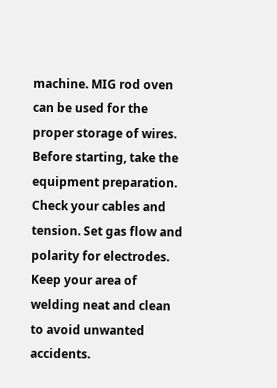machine. MIG rod oven can be used for the proper storage of wires. Before starting, take the equipment preparation. Check your cables and tension. Set gas flow and polarity for electrodes. Keep your area of welding neat and clean to avoid unwanted accidents.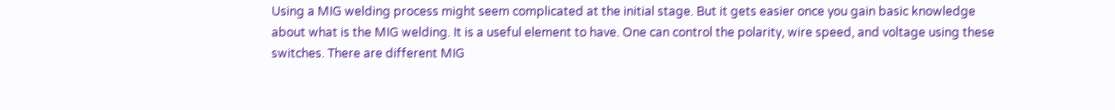Using a MIG welding process might seem complicated at the initial stage. But it gets easier once you gain basic knowledge about what is the MIG welding. It is a useful element to have. One can control the polarity, wire speed, and voltage using these switches. There are different MIG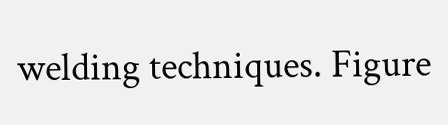welding techniques. Figure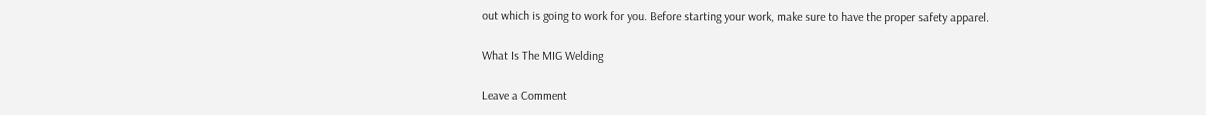out which is going to work for you. Before starting your work, make sure to have the proper safety apparel.

What Is The MIG Welding

Leave a Comment